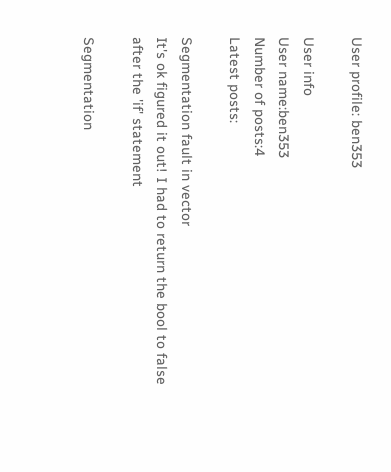User profile: ben353

User info
User name:ben353
Number of posts:4
Latest posts:

Segmentation fault in vector
It's ok figured it out! I had to return the bool to false after the 'if' statement

Segmentation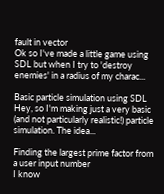fault in vector
Ok so I've made a little game using SDL but when I try to 'destroy enemies' in a radius of my charac...

Basic particle simulation using SDL
Hey, so I'm making just a very basic (and not particularly realistic!) particle simulation. The idea...

Finding the largest prime factor from a user input number
I know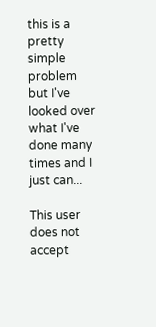this is a pretty simple problem but I've looked over what I've done many times and I just can...

This user does not accept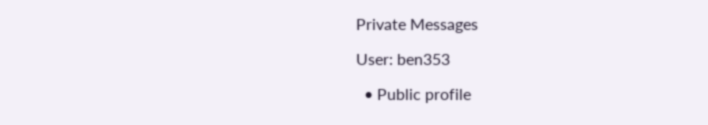Private Messages

User: ben353

  • Public profile